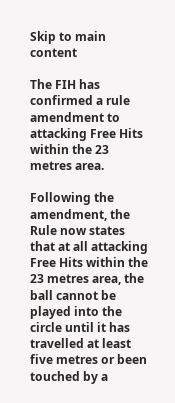Skip to main content

The FIH has confirmed a rule amendment to attacking Free Hits within the 23 metres area.

Following the amendment, the Rule now states that at all attacking Free Hits within the 23 metres area, the ball cannot be played into the circle until it has travelled at least five metres or been touched by a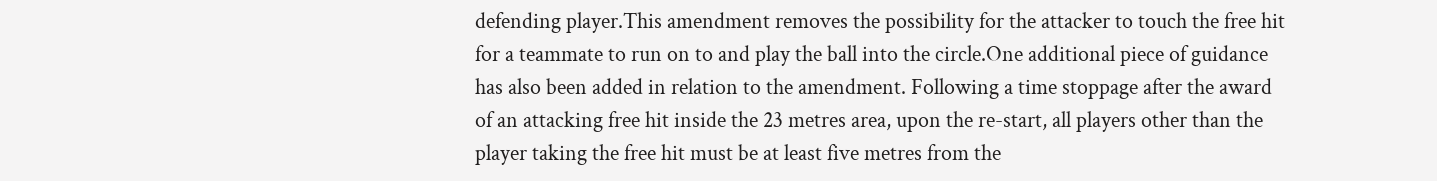defending player.This amendment removes the possibility for the attacker to touch the free hit for a teammate to run on to and play the ball into the circle.One additional piece of guidance has also been added in relation to the amendment. Following a time stoppage after the award of an attacking free hit inside the 23 metres area, upon the re-start, all players other than the player taking the free hit must be at least five metres from the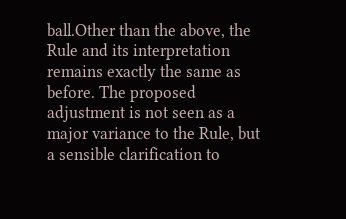ball.Other than the above, the Rule and its interpretation remains exactly the same as before. The proposed adjustment is not seen as a major variance to the Rule, but a sensible clarification to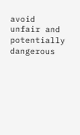avoid unfair and potentially dangerous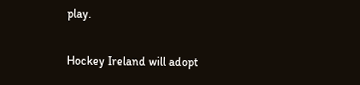play.

Hockey Ireland will adopt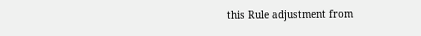this Rule adjustment from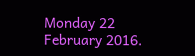Monday 22 February 2016.